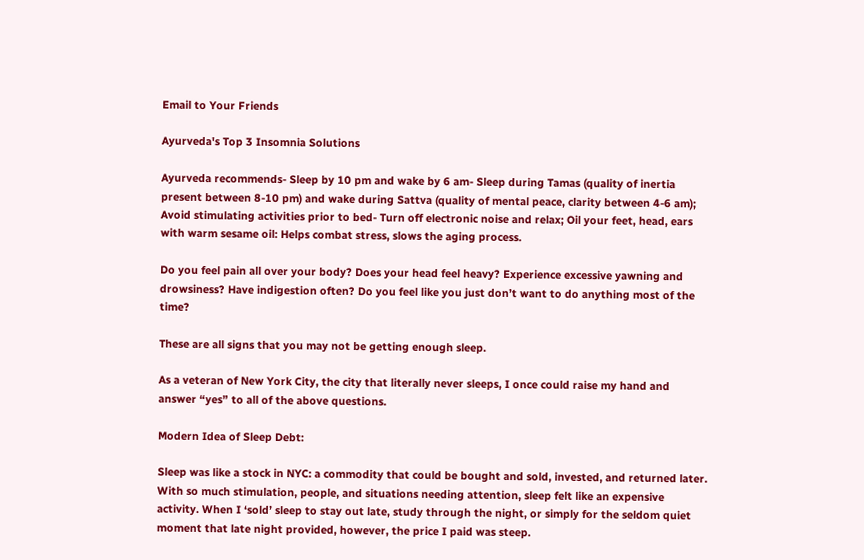Email to Your Friends

Ayurveda's Top 3 Insomnia Solutions

Ayurveda recommends- Sleep by 10 pm and wake by 6 am- Sleep during Tamas (quality of inertia present between 8-10 pm) and wake during Sattva (quality of mental peace, clarity between 4-6 am); Avoid stimulating activities prior to bed- Turn off electronic noise and relax; Oil your feet, head, ears with warm sesame oil: Helps combat stress, slows the aging process.

Do you feel pain all over your body? Does your head feel heavy? Experience excessive yawning and drowsiness? Have indigestion often? Do you feel like you just don’t want to do anything most of the time?

These are all signs that you may not be getting enough sleep.

As a veteran of New York City, the city that literally never sleeps, I once could raise my hand and answer “yes” to all of the above questions.

Modern Idea of Sleep Debt:

Sleep was like a stock in NYC: a commodity that could be bought and sold, invested, and returned later. With so much stimulation, people, and situations needing attention, sleep felt like an expensive activity. When I ‘sold’ sleep to stay out late, study through the night, or simply for the seldom quiet moment that late night provided, however, the price I paid was steep.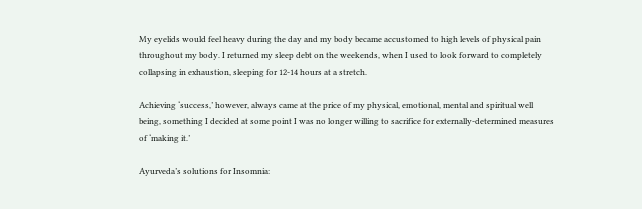My eyelids would feel heavy during the day and my body became accustomed to high levels of physical pain throughout my body. I returned my sleep debt on the weekends, when I used to look forward to completely collapsing in exhaustion, sleeping for 12-14 hours at a stretch.

Achieving ‘success,’ however, always came at the price of my physical, emotional, mental and spiritual well being, something I decided at some point I was no longer willing to sacrifice for externally-determined measures of ‘making it.’

Ayurveda’s solutions for Insomnia: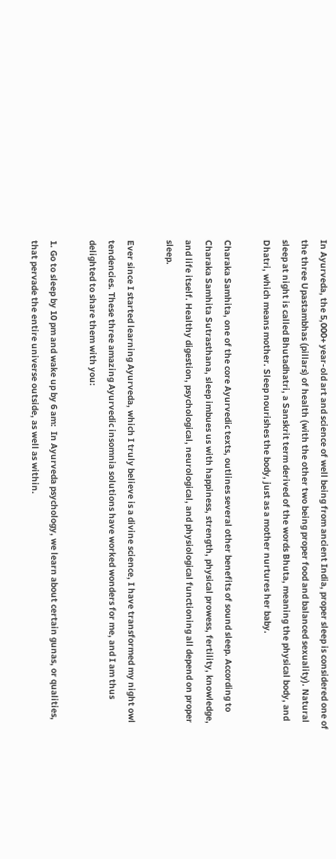In Ayurveda, the 5,000+ year-old art and science of well being from ancient India, proper sleep is considered one of the three Upastambhas (pillars) of health (with the other two being proper food and balanced sexuality). Natural sleep at night is called Bhutadhatri, a Sanskrit term derived of the words Bhuta, meaning the physical body, and Dhatri, which means mother. Sleep nourishes the body, just as a mother nurtures her baby.

Charaka Samhita, one of the core Ayurvedic texts, outlines several other benefits of sound sleep. According to Charaka Samhita Sutrasthana, sleep imbues us with happiness, strength, physical prowess, fertility, knowledge, and life itself. Healthy digestion, psychological, neurological, and physiological functioning all depend on proper sleep.

Ever since I started learning Ayurveda, which I truly believe is a divine science, I have transformed my night owl tendencies. These three amazing Ayurvedic insomnia solutions have worked wonders for me, and I am thus delighted to share them with you:

1. Go to sleep by 10 pm and wake up by 6 am:  In Ayurveda psychology, we learn about certain gunas, or qualities, that pervade the entire universe outside, as well as within.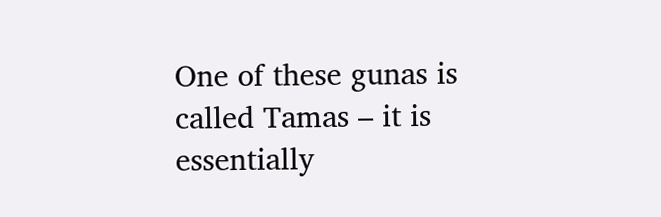One of these gunas is called Tamas – it is essentially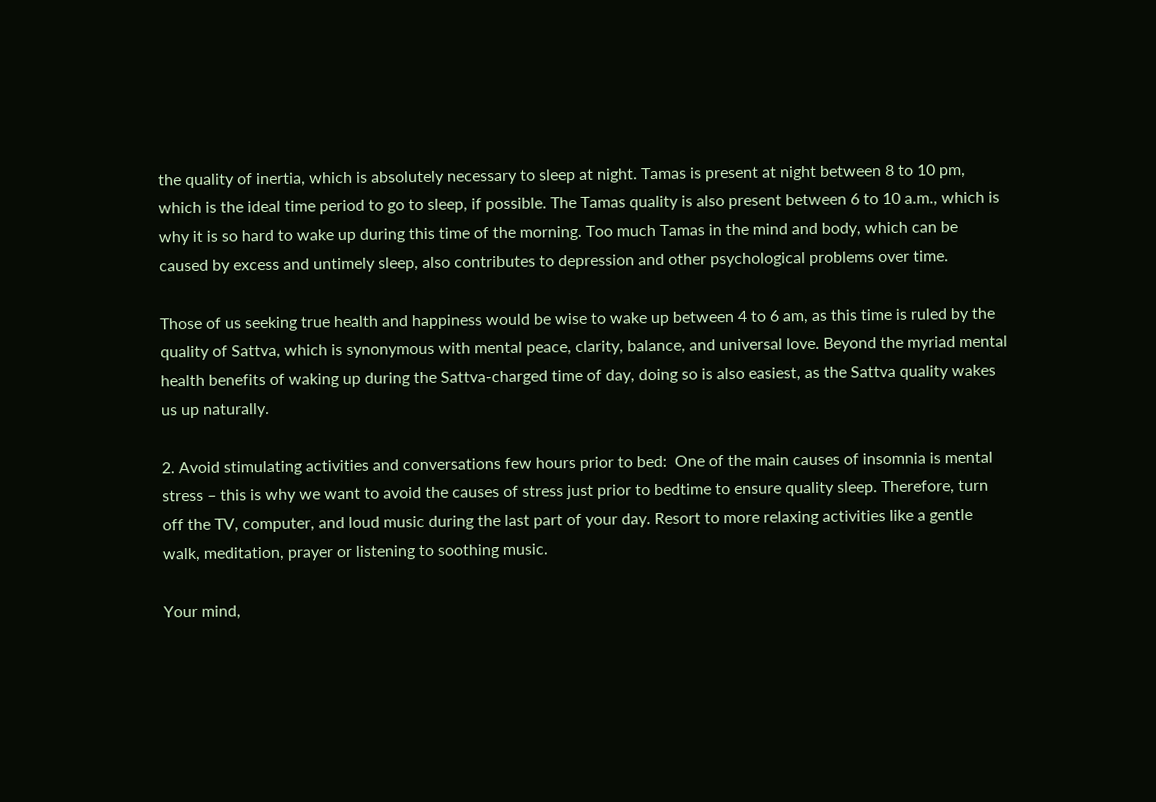the quality of inertia, which is absolutely necessary to sleep at night. Tamas is present at night between 8 to 10 pm, which is the ideal time period to go to sleep, if possible. The Tamas quality is also present between 6 to 10 a.m., which is why it is so hard to wake up during this time of the morning. Too much Tamas in the mind and body, which can be caused by excess and untimely sleep, also contributes to depression and other psychological problems over time.

Those of us seeking true health and happiness would be wise to wake up between 4 to 6 am, as this time is ruled by the quality of Sattva, which is synonymous with mental peace, clarity, balance, and universal love. Beyond the myriad mental health benefits of waking up during the Sattva-charged time of day, doing so is also easiest, as the Sattva quality wakes us up naturally.

2. Avoid stimulating activities and conversations few hours prior to bed:  One of the main causes of insomnia is mental stress – this is why we want to avoid the causes of stress just prior to bedtime to ensure quality sleep. Therefore, turn off the TV, computer, and loud music during the last part of your day. Resort to more relaxing activities like a gentle walk, meditation, prayer or listening to soothing music.

Your mind,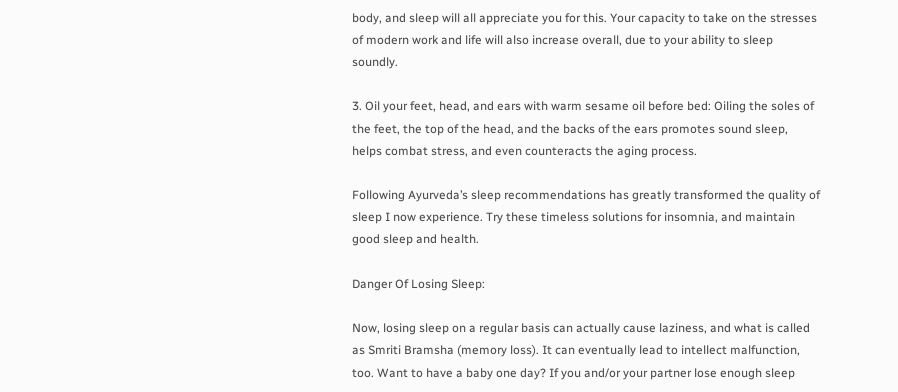body, and sleep will all appreciate you for this. Your capacity to take on the stresses of modern work and life will also increase overall, due to your ability to sleep soundly.

3. Oil your feet, head, and ears with warm sesame oil before bed: Oiling the soles of the feet, the top of the head, and the backs of the ears promotes sound sleep, helps combat stress, and even counteracts the aging process.

Following Ayurveda’s sleep recommendations has greatly transformed the quality of sleep I now experience. Try these timeless solutions for insomnia, and maintain good sleep and health.

Danger Of Losing Sleep:

Now, losing sleep on a regular basis can actually cause laziness, and what is called as Smriti Bramsha (memory loss). It can eventually lead to intellect malfunction, too. Want to have a baby one day? If you and/or your partner lose enough sleep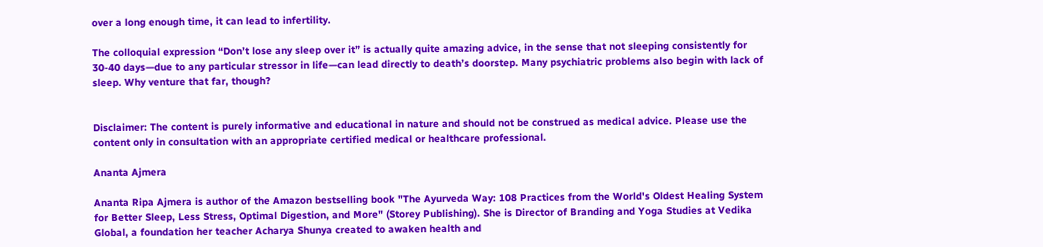over a long enough time, it can lead to infertility.

The colloquial expression “Don’t lose any sleep over it” is actually quite amazing advice, in the sense that not sleeping consistently for 30-40 days—due to any particular stressor in life—can lead directly to death’s doorstep. Many psychiatric problems also begin with lack of sleep. Why venture that far, though?


Disclaimer: The content is purely informative and educational in nature and should not be construed as medical advice. Please use the content only in consultation with an appropriate certified medical or healthcare professional.

Ananta Ajmera

Ananta Ripa Ajmera is author of the Amazon bestselling book "The Ayurveda Way: 108 Practices from the World's Oldest Healing System for Better Sleep, Less Stress, Optimal Digestion, and More" (Storey Publishing). She is Director of Branding and Yoga Studies at Vedika Global, a foundation her teacher Acharya Shunya created to awaken health and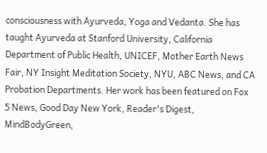consciousness with Ayurveda, Yoga and Vedanta. She has taught Ayurveda at Stanford University, California Department of Public Health, UNICEF, Mother Earth News Fair, NY Insight Meditation Society, NYU, ABC News, and CA Probation Departments. Her work has been featured on Fox 5 News, Good Day New York, Reader's Digest, MindBodyGreen,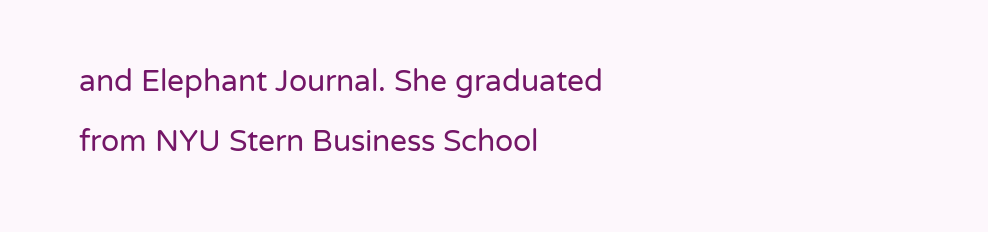and Elephant Journal. She graduated from NYU Stern Business School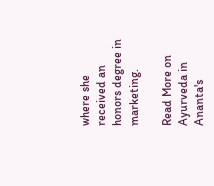where she received an honors degree in marketing.

Read More on Ayurveda in Ananta's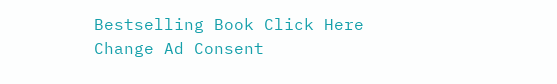Bestselling Book Click Here
Change Ad Consent